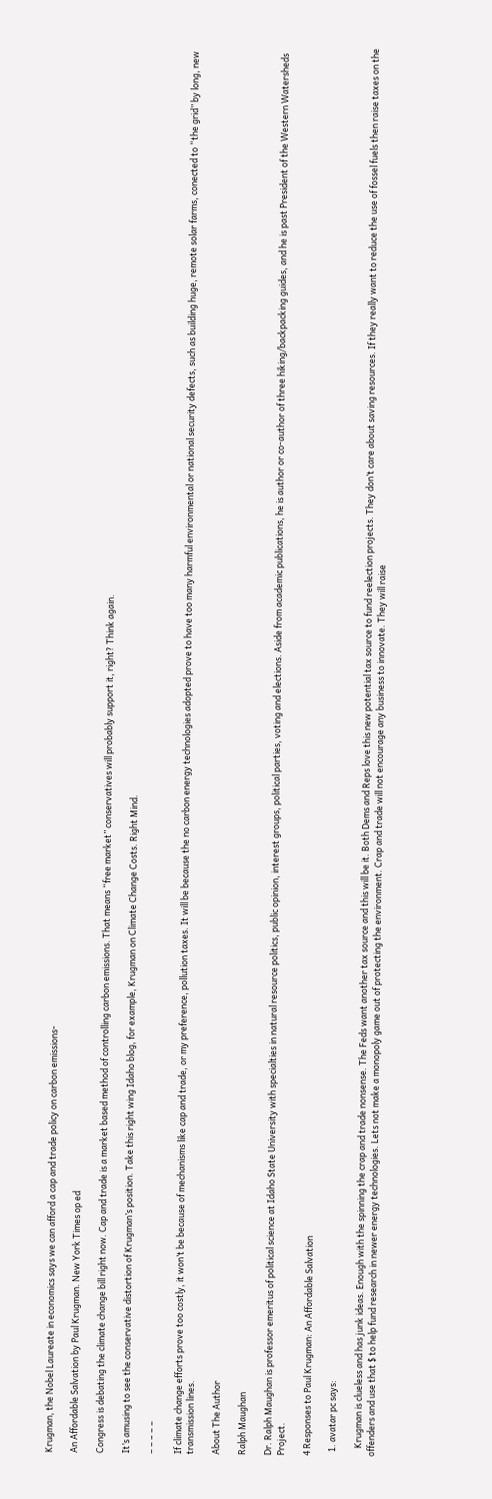Krugman, the Nobel Laureate in economics says we can afford a cap and trade policy on carbon emissions-

An Affordable Salvation by Paul Krugman. New York Times op ed

Congress is debating the climate change bill right now. Cap and trade is a market based method of controlling carbon emissions. That means “free market” conservatives will probably support it, right? Think again.

It’s amusing to see the conservative distortion of Krugman’s position. Take this right wing Idaho blog, for example, Krugman on Climate Change Costs. Right Mind.

– – – – –

If climate change efforts prove too costly, it won’t be because of mechanisms like cap and trade, or my preference, pollution taxes. It will be because the no carbon energy technologies adopted prove to have too many harmful environmental or national security defects, such as building huge, remote solar farms, conected to “the grid” by long, new transmission lines.

About The Author

Ralph Maughan

Dr. Ralph Maughan is professor emeritus of political science at Idaho State University with specialties in natural resource politics, public opinion, interest groups, political parties, voting and elections. Aside from academic publications, he is author or co-author of three hiking/backpacking guides, and he is past President of the Western Watersheds Project.

4 Responses to Paul Krugman: An Affordable Salvation

  1. avatar pc says:

    Krugman is clueless and has junk ideas. Enough with the spinning the crap and trade nonsense. The Feds want another tax source and this will be it. Both Dems and Reps love this new potential tax source to fund reelection projects. They don’t care about saving resources. If they really want to reduce the use of fossel fuels then raise taxes on the offenders and use that $ to help fund research in newer energy technologies. Lets not make a monopoly game out of protecting the environment. Crap and trade will not encourage any business to innovate. They will raise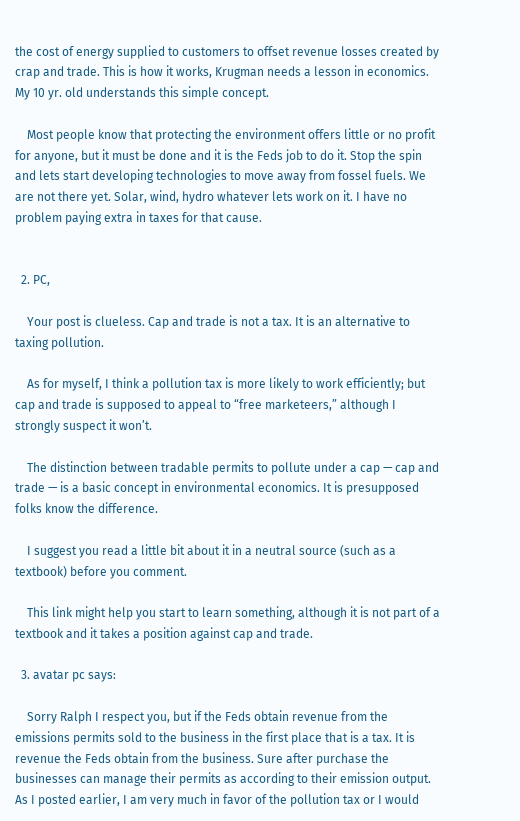the cost of energy supplied to customers to offset revenue losses created by crap and trade. This is how it works, Krugman needs a lesson in economics. My 10 yr. old understands this simple concept.

    Most people know that protecting the environment offers little or no profit for anyone, but it must be done and it is the Feds job to do it. Stop the spin and lets start developing technologies to move away from fossel fuels. We are not there yet. Solar, wind, hydro whatever lets work on it. I have no problem paying extra in taxes for that cause.


  2. PC,

    Your post is clueless. Cap and trade is not a tax. It is an alternative to taxing pollution.

    As for myself, I think a pollution tax is more likely to work efficiently; but cap and trade is supposed to appeal to “free marketeers,” although I strongly suspect it won’t.

    The distinction between tradable permits to pollute under a cap — cap and trade — is a basic concept in environmental economics. It is presupposed folks know the difference.

    I suggest you read a little bit about it in a neutral source (such as a textbook) before you comment.

    This link might help you start to learn something, although it is not part of a textbook and it takes a position against cap and trade.

  3. avatar pc says:

    Sorry Ralph I respect you, but if the Feds obtain revenue from the emissions permits sold to the business in the first place that is a tax. It is revenue the Feds obtain from the business. Sure after purchase the businesses can manage their permits as according to their emission output. As I posted earlier, I am very much in favor of the pollution tax or I would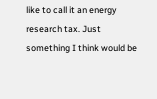like to call it an energy research tax. Just something I think would be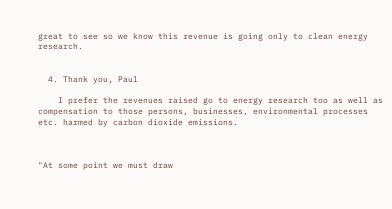great to see so we know this revenue is going only to clean energy research.


  4. Thank you, Paul

    I prefer the revenues raised go to energy research too as well as compensation to those persons, businesses, environmental processes etc. harmed by carbon dioxide emissions.



"At some point we must draw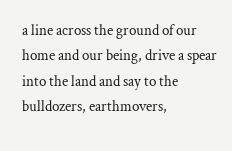a line across the ground of our home and our being, drive a spear into the land and say to the bulldozers, earthmovers,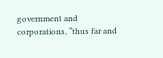government and corporations, “thus far and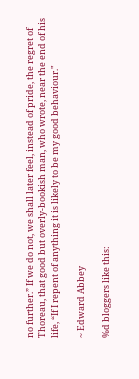no further.” If we do not, we shall later feel, instead of pride, the regret of Thoreau, that good but overly-bookish man, who wrote, near the end of his life, “If I repent of anything it is likely to be my good behaviour."

~ Edward Abbey

%d bloggers like this: